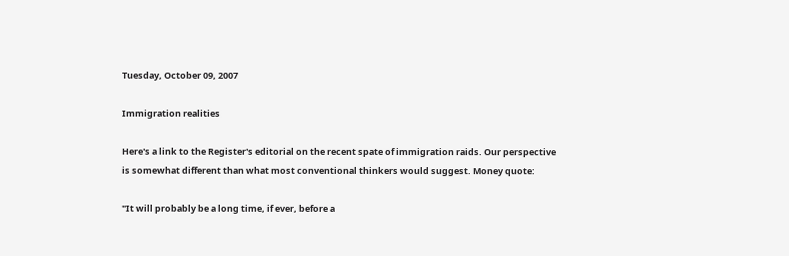Tuesday, October 09, 2007

Immigration realities

Here's a link to the Register's editorial on the recent spate of immigration raids. Our perspective is somewhat different than what most conventional thinkers would suggest. Money quote:

"It will probably be a long time, if ever, before a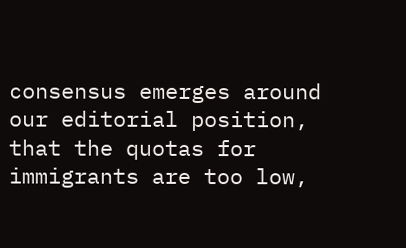consensus emerges around our editorial position, that the quotas for immigrants are too low,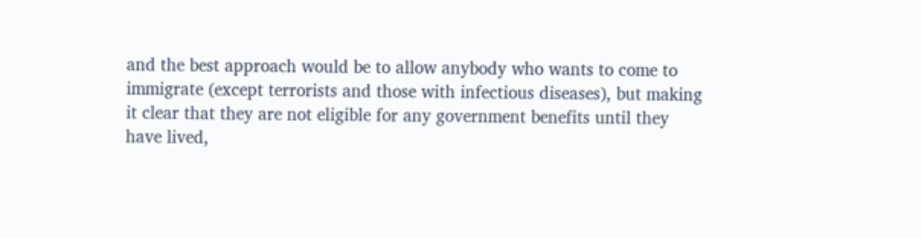and the best approach would be to allow anybody who wants to come to immigrate (except terrorists and those with infectious diseases), but making it clear that they are not eligible for any government benefits until they have lived,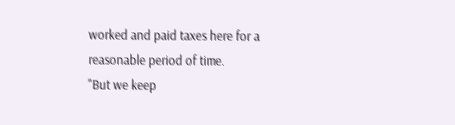worked and paid taxes here for a reasonable period of time.
"But we keep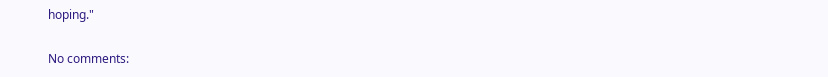hoping."

No comments: